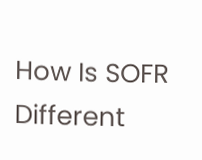How Is SOFR Different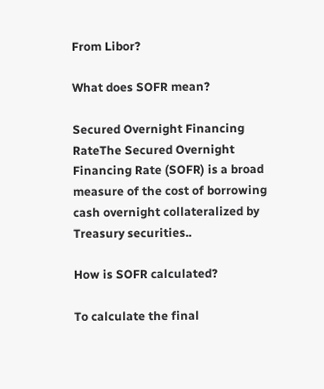From Libor?

What does SOFR mean?

Secured Overnight Financing RateThe Secured Overnight Financing Rate (SOFR) is a broad measure of the cost of borrowing cash overnight collateralized by Treasury securities..

How is SOFR calculated?

To calculate the final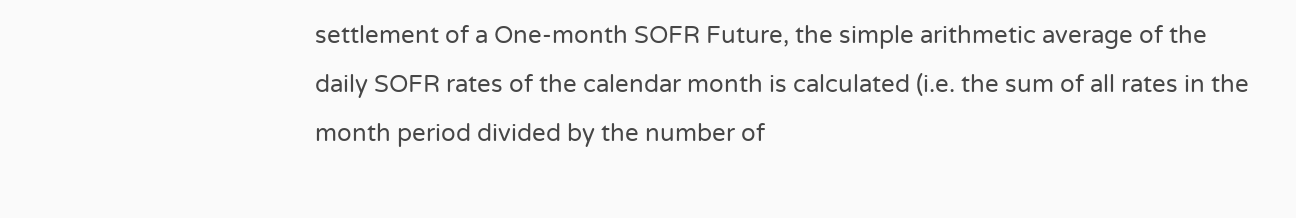settlement of a One-month SOFR Future, the simple arithmetic average of the daily SOFR rates of the calendar month is calculated (i.e. the sum of all rates in the month period divided by the number of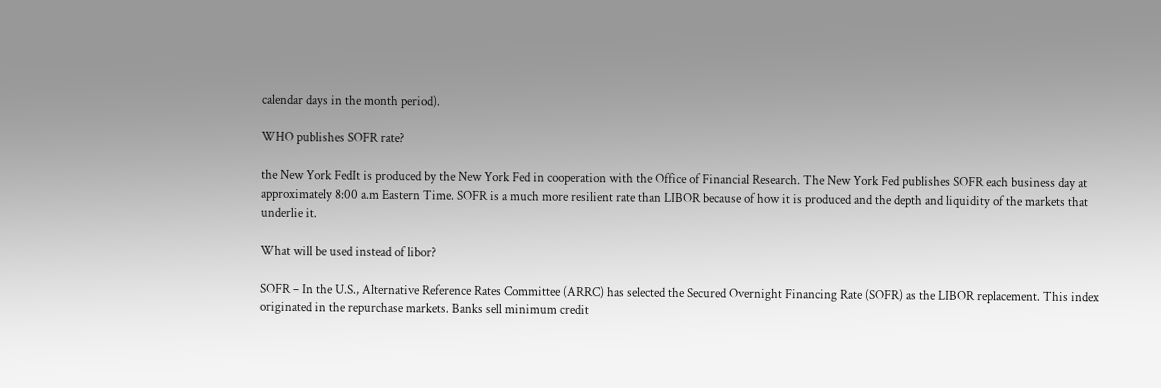calendar days in the month period).

WHO publishes SOFR rate?

the New York FedIt is produced by the New York Fed in cooperation with the Office of Financial Research. The New York Fed publishes SOFR each business day at approximately 8:00 a.m Eastern Time. SOFR is a much more resilient rate than LIBOR because of how it is produced and the depth and liquidity of the markets that underlie it.

What will be used instead of libor?

SOFR ‒ In the U.S., Alternative Reference Rates Committee (ARRC) has selected the Secured Overnight Financing Rate (SOFR) as the LIBOR replacement. This index originated in the repurchase markets. Banks sell minimum credit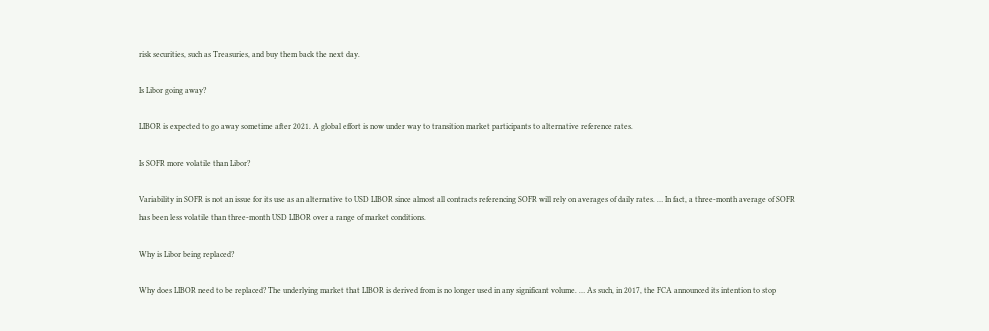risk securities, such as Treasuries, and buy them back the next day.

Is Libor going away?

LIBOR is expected to go away sometime after 2021. A global effort is now under way to transition market participants to alternative reference rates.

Is SOFR more volatile than Libor?

Variability in SOFR is not an issue for its use as an alternative to USD LIBOR since almost all contracts referencing SOFR will rely on averages of daily rates. … In fact, a three-month average of SOFR has been less volatile than three-month USD LIBOR over a range of market conditions.

Why is Libor being replaced?

Why does LIBOR need to be replaced? The underlying market that LIBOR is derived from is no longer used in any significant volume. … As such, in 2017, the FCA announced its intention to stop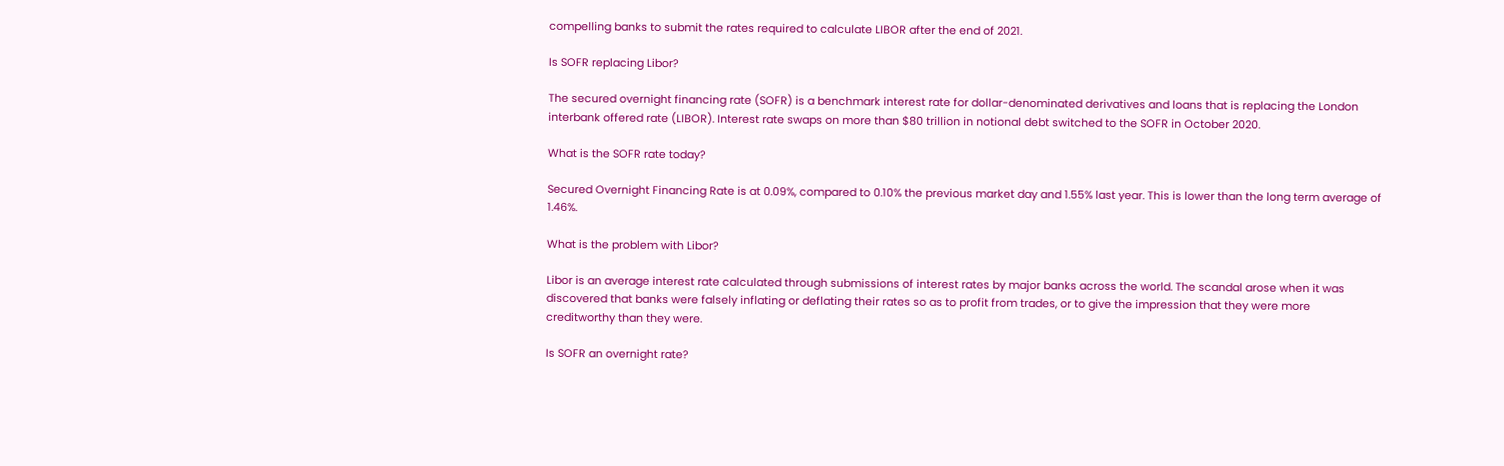compelling banks to submit the rates required to calculate LIBOR after the end of 2021.

Is SOFR replacing Libor?

The secured overnight financing rate (SOFR) is a benchmark interest rate for dollar-denominated derivatives and loans that is replacing the London interbank offered rate (LIBOR). Interest rate swaps on more than $80 trillion in notional debt switched to the SOFR in October 2020.

What is the SOFR rate today?

Secured Overnight Financing Rate is at 0.09%, compared to 0.10% the previous market day and 1.55% last year. This is lower than the long term average of 1.46%.

What is the problem with Libor?

Libor is an average interest rate calculated through submissions of interest rates by major banks across the world. The scandal arose when it was discovered that banks were falsely inflating or deflating their rates so as to profit from trades, or to give the impression that they were more creditworthy than they were.

Is SOFR an overnight rate?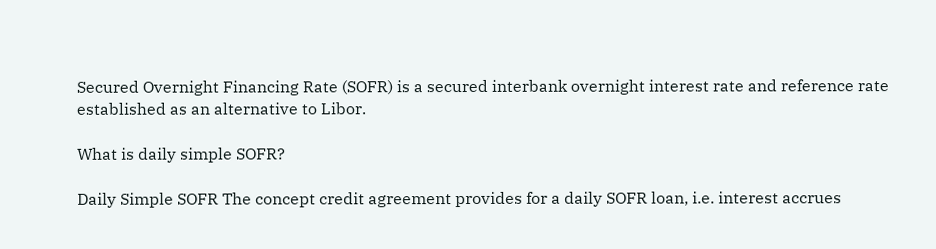Secured Overnight Financing Rate (SOFR) is a secured interbank overnight interest rate and reference rate established as an alternative to Libor.

What is daily simple SOFR?

Daily Simple SOFR The concept credit agreement provides for a daily SOFR loan, i.e. interest accrues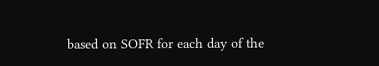based on SOFR for each day of the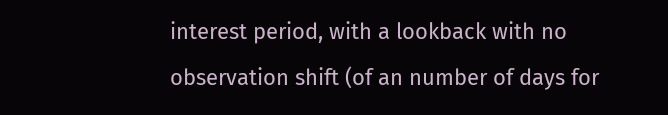interest period, with a lookback with no observation shift (of an number of days for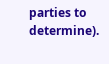parties to determine).